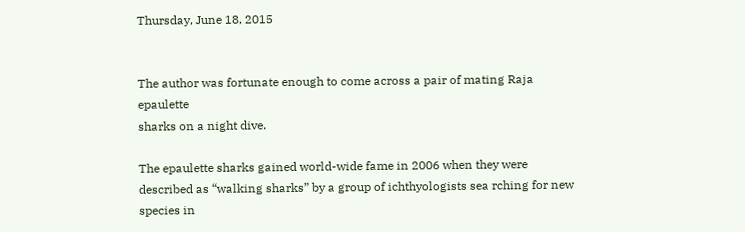Thursday, June 18, 2015


The author was fortunate enough to come across a pair of mating Raja epaulette
sharks on a night dive.

The epaulette sharks gained world-wide fame in 2006 when they were described as “walking sharks” by a group of ichthyologists sea rching for new species in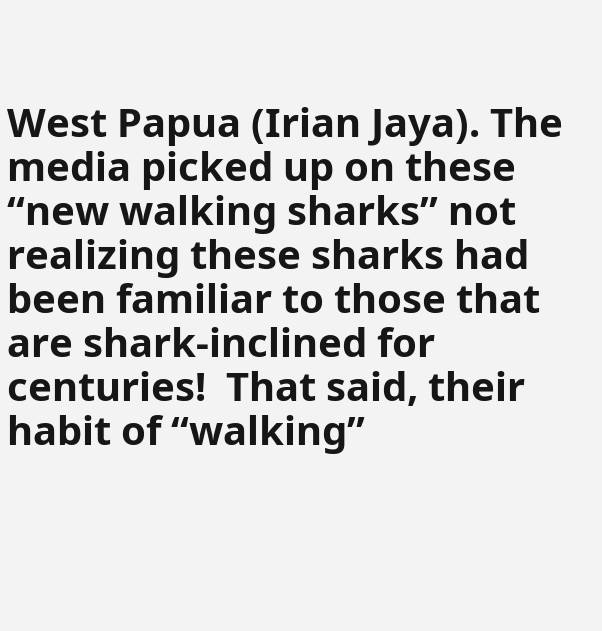West Papua (Irian Jaya). The media picked up on these “new walking sharks” not realizing these sharks had been familiar to those that are shark-inclined for centuries!  That said, their habit of “walking”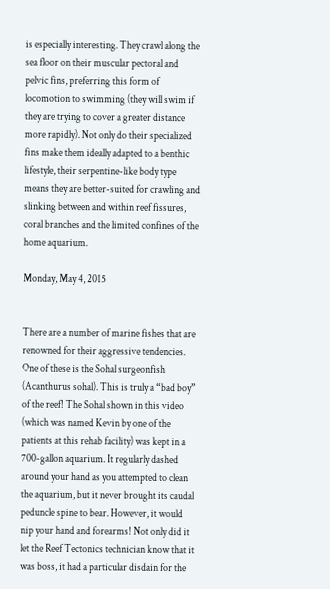is especially interesting. They crawl along the sea floor on their muscular pectoral and pelvic fins, preferring this form of locomotion to swimming (they will swim if they are trying to cover a greater distance more rapidly). Not only do their specialized fins make them ideally adapted to a benthic lifestyle, their serpentine-like body type means they are better-suited for crawling and slinking between and within reef fissures, coral branches and the limited confines of the home aquarium.

Monday, May 4, 2015


There are a number of marine fishes that are renowned for their aggressive tendencies. One of these is the Sohal surgeonfish (Acanthurus sohal). This is truly a “bad boy” of the reef! The Sohal shown in this video (which was named Kevin by one of the patients at this rehab facility) was kept in a 700-gallon aquarium. It regularly dashed around your hand as you attempted to clean the aquarium, but it never brought its caudal peduncle spine to bear. However, it would nip your hand and forearms! Not only did it let the Reef Tectonics technician know that it was boss, it had a particular disdain for the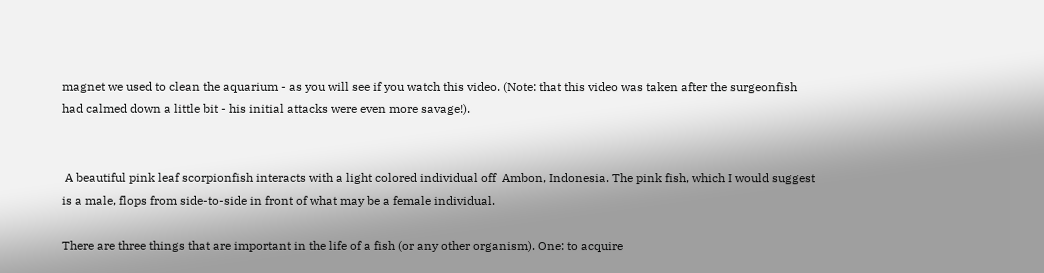magnet we used to clean the aquarium - as you will see if you watch this video. (Note: that this video was taken after the surgeonfish had calmed down a little bit - his initial attacks were even more savage!).


 A beautiful pink leaf scorpionfish interacts with a light colored individual off  Ambon, Indonesia. The pink fish, which I would suggest is a male, flops from side-to-side in front of what may be a female individual.

There are three things that are important in the life of a fish (or any other organism). One: to acquire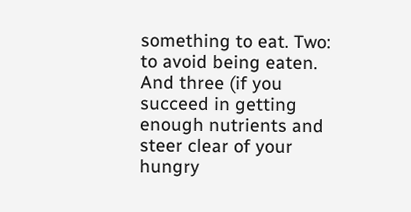something to eat. Two: to avoid being eaten. And three (if you succeed in getting enough nutrients and steer clear of your hungry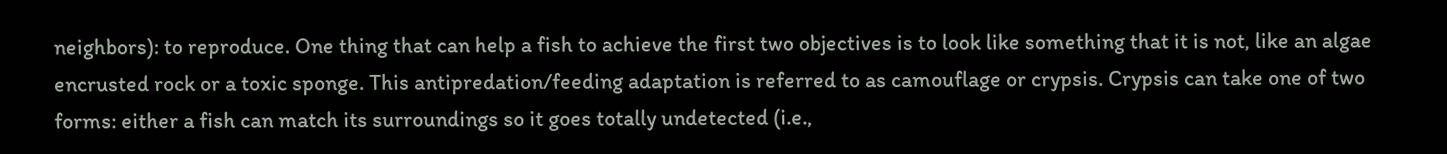neighbors): to reproduce. One thing that can help a fish to achieve the first two objectives is to look like something that it is not, like an algae encrusted rock or a toxic sponge. This antipredation/feeding adaptation is referred to as camouflage or crypsis. Crypsis can take one of two forms: either a fish can match its surroundings so it goes totally undetected (i.e.,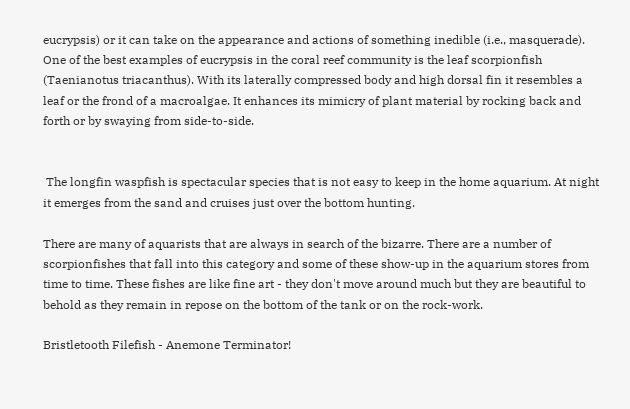eucrypsis) or it can take on the appearance and actions of something inedible (i.e., masquerade). One of the best examples of eucrypsis in the coral reef community is the leaf scorpionfish (Taenianotus triacanthus). With its laterally compressed body and high dorsal fin it resembles a leaf or the frond of a macroalgae. It enhances its mimicry of plant material by rocking back and forth or by swaying from side-to-side.


 The longfin waspfish is spectacular species that is not easy to keep in the home aquarium. At night it emerges from the sand and cruises just over the bottom hunting.

There are many of aquarists that are always in search of the bizarre. There are a number of scorpionfishes that fall into this category and some of these show-up in the aquarium stores from time to time. These fishes are like fine art - they don't move around much but they are beautiful to behold as they remain in repose on the bottom of the tank or on the rock-work.

Bristletooth Filefish - Anemone Terminator!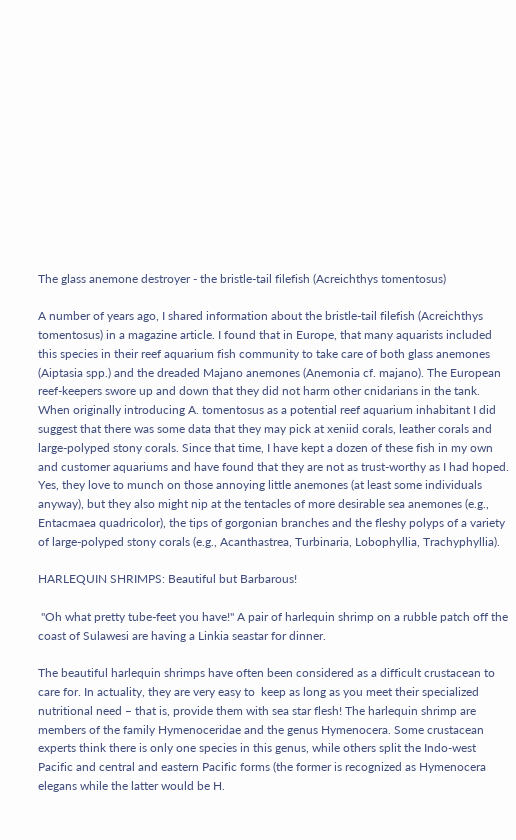The glass anemone destroyer - the bristle-tail filefish (Acreichthys tomentosus)

A number of years ago, I shared information about the bristle-tail filefish (Acreichthys tomentosus) in a magazine article. I found that in Europe, that many aquarists included this species in their reef aquarium fish community to take care of both glass anemones (Aiptasia spp.) and the dreaded Majano anemones (Anemonia cf. majano). The European reef-keepers swore up and down that they did not harm other cnidarians in the tank. When originally introducing A. tomentosus as a potential reef aquarium inhabitant I did suggest that there was some data that they may pick at xeniid corals, leather corals and large-polyped stony corals. Since that time, I have kept a dozen of these fish in my own and customer aquariums and have found that they are not as trust-worthy as I had hoped. Yes, they love to munch on those annoying little anemones (at least some individuals anyway), but they also might nip at the tentacles of more desirable sea anemones (e.g., Entacmaea quadricolor), the tips of gorgonian branches and the fleshy polyps of a variety of large-polyped stony corals (e.g., Acanthastrea, Turbinaria, Lobophyllia, Trachyphyllia).

HARLEQUIN SHRIMPS: Beautiful but Barbarous!

 "Oh what pretty tube-feet you have!" A pair of harlequin shrimp on a rubble patch off the coast of Sulawesi are having a Linkia seastar for dinner.

The beautiful harlequin shrimps have often been considered as a difficult crustacean to care for. In actuality, they are very easy to  keep as long as you meet their specialized nutritional need – that is, provide them with sea star flesh! The harlequin shrimp are members of the family Hymenoceridae and the genus Hymenocera. Some crustacean experts think there is only one species in this genus, while others split the Indo-west Pacific and central and eastern Pacific forms (the former is recognized as Hymenocera elegans while the latter would be H.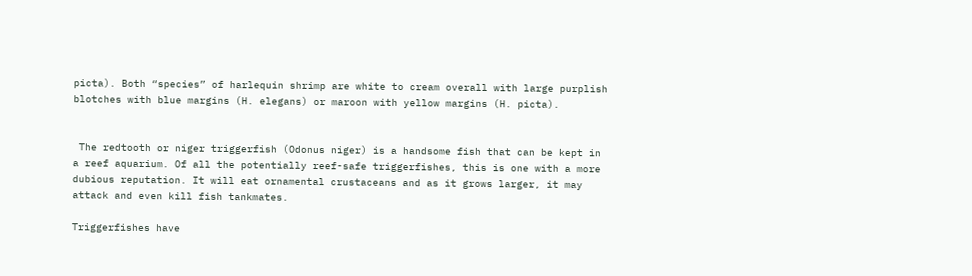picta). Both “species” of harlequin shrimp are white to cream overall with large purplish blotches with blue margins (H. elegans) or maroon with yellow margins (H. picta).


 The redtooth or niger triggerfish (Odonus niger) is a handsome fish that can be kept in a reef aquarium. Of all the potentially reef-safe triggerfishes, this is one with a more dubious reputation. It will eat ornamental crustaceans and as it grows larger, it may attack and even kill fish tankmates.

Triggerfishes have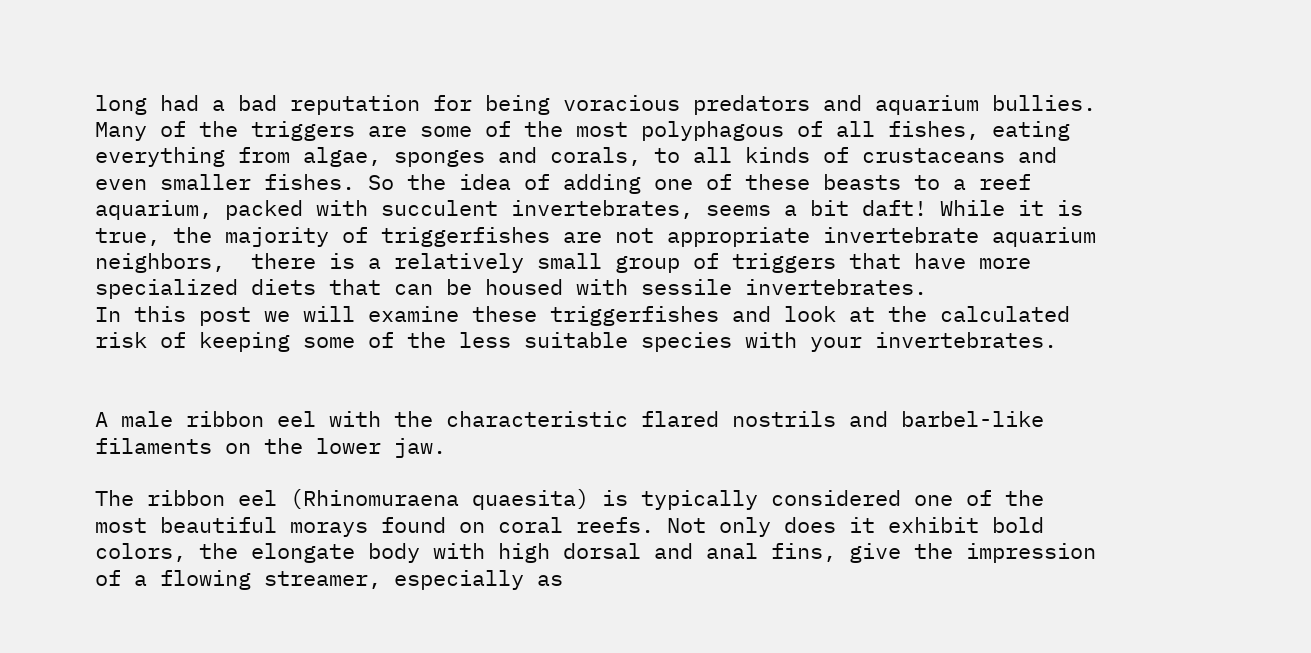long had a bad reputation for being voracious predators and aquarium bullies. Many of the triggers are some of the most polyphagous of all fishes, eating everything from algae, sponges and corals, to all kinds of crustaceans and even smaller fishes. So the idea of adding one of these beasts to a reef aquarium, packed with succulent invertebrates, seems a bit daft! While it is true, the majority of triggerfishes are not appropriate invertebrate aquarium neighbors,  there is a relatively small group of triggers that have more specialized diets that can be housed with sessile invertebrates.
In this post we will examine these triggerfishes and look at the calculated risk of keeping some of the less suitable species with your invertebrates.


A male ribbon eel with the characteristic flared nostrils and barbel-like filaments on the lower jaw.

The ribbon eel (Rhinomuraena quaesita) is typically considered one of the most beautiful morays found on coral reefs. Not only does it exhibit bold colors, the elongate body with high dorsal and anal fins, give the impression of a flowing streamer, especially as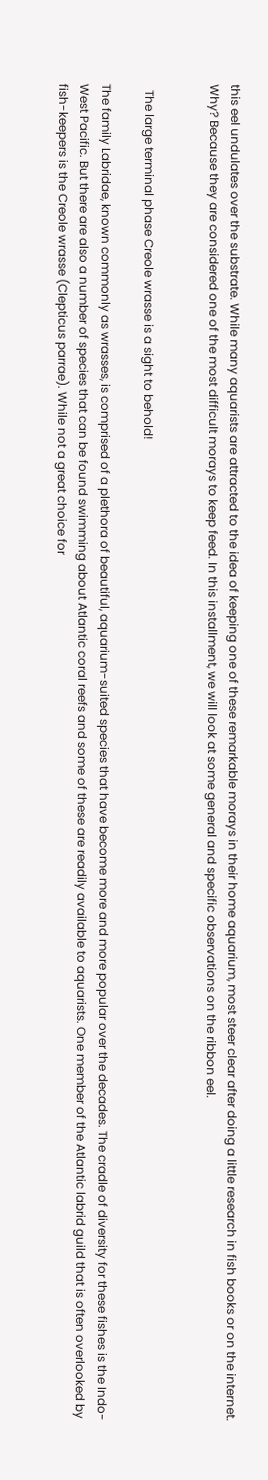this eel undulates over the substrate. While many aquarists are attracted to the idea of keeping one of these remarkable morays in their home aquarium, most steer clear after doing a little research in fish books or on the internet. Why? Because they are considered one of the most difficult morays to keep feed. In this installment, we will look at some general and specific observations on the ribbon eel.


  The large terminal phase Creole wrasse is a sight to behold!

The family Labridae, known commonly as wrasses, is comprised of a plethora of beautiful, aquarium-suited species that have become more and more popular over the decades. The cradle of diversity for these fishes is the Indo-West Pacific. But there are also a number of species that can be found swimming about Atlantic coral reefs and some of these are readily available to aquarists. One member of the Atlantic labrid guild that is often overlooked by fish-keepers is the Creole wrasse (Clepticus parrae). While not a great choice for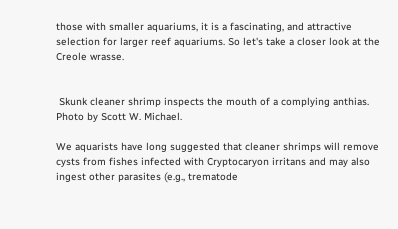those with smaller aquariums, it is a fascinating, and attractive selection for larger reef aquariums. So let's take a closer look at the Creole wrasse.


 Skunk cleaner shrimp inspects the mouth of a complying anthias. Photo by Scott W. Michael.

We aquarists have long suggested that cleaner shrimps will remove cysts from fishes infected with Cryptocaryon irritans and may also ingest other parasites (e.g., trematode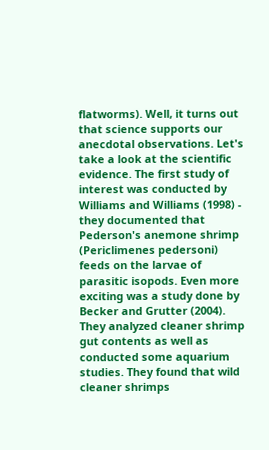flatworms). Well, it turns out that science supports our anecdotal observations. Let's take a look at the scientific evidence. The first study of interest was conducted by Williams and Williams (1998) - they documented that Pederson's anemone shrimp (Periclimenes pedersoni) feeds on the larvae of parasitic isopods. Even more exciting was a study done by Becker and Grutter (2004). They analyzed cleaner shrimp gut contents as well as conducted some aquarium studies. They found that wild cleaner shrimps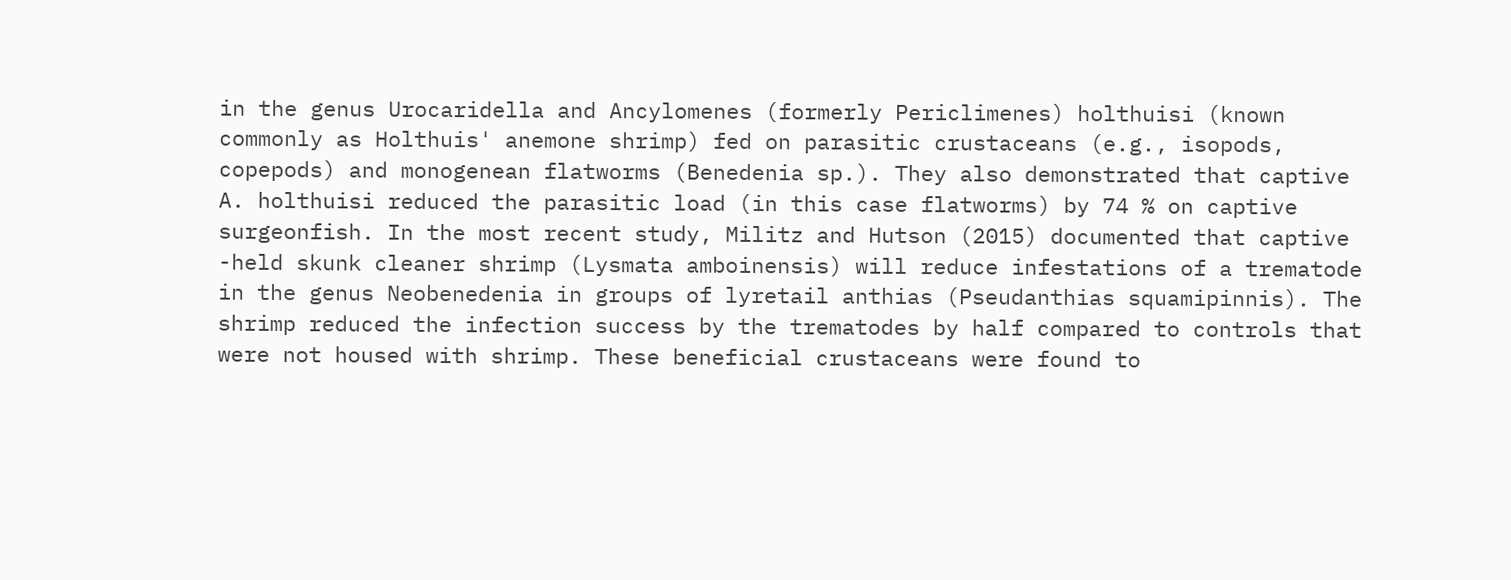in the genus Urocaridella and Ancylomenes (formerly Periclimenes) holthuisi (known commonly as Holthuis' anemone shrimp) fed on parasitic crustaceans (e.g., isopods, copepods) and monogenean flatworms (Benedenia sp.). They also demonstrated that captive A. holthuisi reduced the parasitic load (in this case flatworms) by 74 % on captive surgeonfish. In the most recent study, Militz and Hutson (2015) documented that captive -held skunk cleaner shrimp (Lysmata amboinensis) will reduce infestations of a trematode in the genus Neobenedenia in groups of lyretail anthias (Pseudanthias squamipinnis). The shrimp reduced the infection success by the trematodes by half compared to controls that were not housed with shrimp. These beneficial crustaceans were found to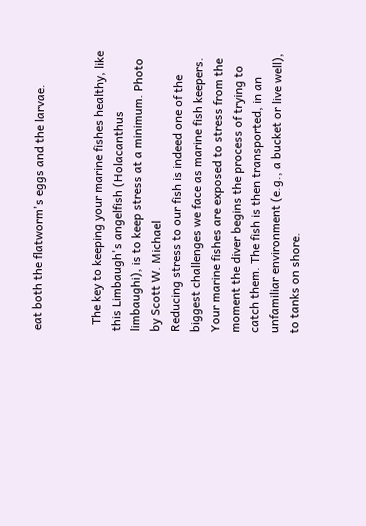eat both the flatworm's eggs and the larvae.


  The key to keeping your marine fishes healthy, like this Limbaugh's angelfish (Holacanthus limbaughi), is to keep stress at a minimum. Photo by Scott W. Michael
Reducing stress to our fish is indeed one of the biggest challenges we face as marine fish keepers. Your marine fishes are exposed to stress from the moment the diver begins the process of trying to catch them. The fish is then transported, in an unfamiliar environment (e.g., a bucket or live well), to tanks on shore.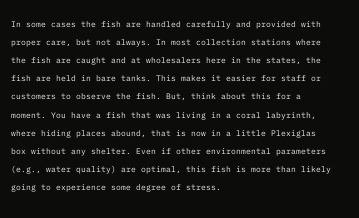In some cases the fish are handled carefully and provided with proper care, but not always. In most collection stations where the fish are caught and at wholesalers here in the states, the fish are held in bare tanks. This makes it easier for staff or customers to observe the fish. But, think about this for a moment. You have a fish that was living in a coral labyrinth, where hiding places abound, that is now in a little Plexiglas box without any shelter. Even if other environmental parameters (e.g., water quality) are optimal, this fish is more than likely going to experience some degree of stress.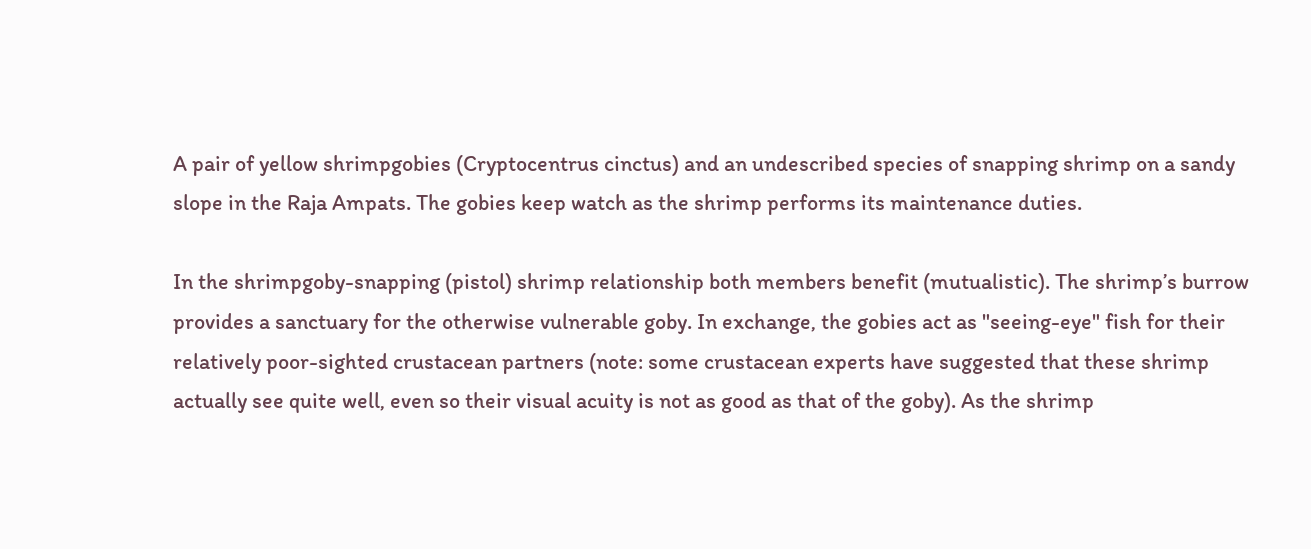A pair of yellow shrimpgobies (Cryptocentrus cinctus) and an undescribed species of snapping shrimp on a sandy slope in the Raja Ampats. The gobies keep watch as the shrimp performs its maintenance duties.

In the shrimpgoby-snapping (pistol) shrimp relationship both members benefit (mutualistic). The shrimp’s burrow provides a sanctuary for the otherwise vulnerable goby. In exchange, the gobies act as "seeing-eye" fish for their relatively poor-sighted crustacean partners (note: some crustacean experts have suggested that these shrimp actually see quite well, even so their visual acuity is not as good as that of the goby). As the shrimp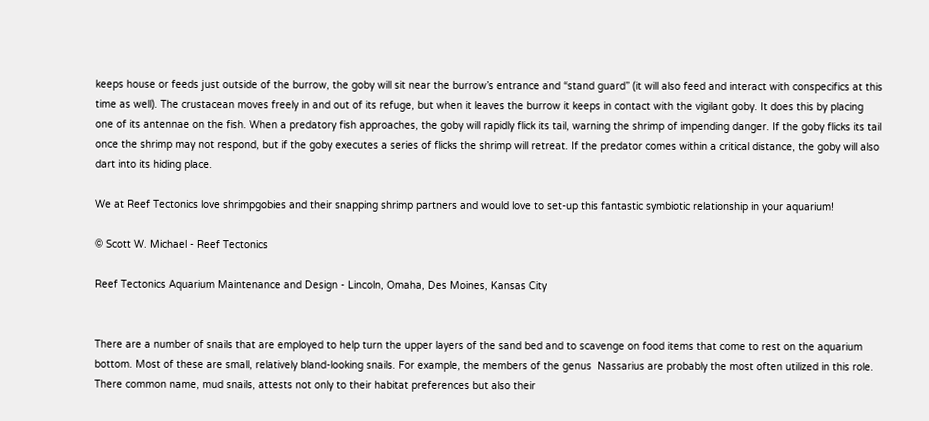keeps house or feeds just outside of the burrow, the goby will sit near the burrow’s entrance and “stand guard” (it will also feed and interact with conspecifics at this time as well). The crustacean moves freely in and out of its refuge, but when it leaves the burrow it keeps in contact with the vigilant goby. It does this by placing one of its antennae on the fish. When a predatory fish approaches, the goby will rapidly flick its tail, warning the shrimp of impending danger. If the goby flicks its tail once the shrimp may not respond, but if the goby executes a series of flicks the shrimp will retreat. If the predator comes within a critical distance, the goby will also dart into its hiding place.

We at Reef Tectonics love shrimpgobies and their snapping shrimp partners and would love to set-up this fantastic symbiotic relationship in your aquarium!

© Scott W. Michael - Reef Tectonics

Reef Tectonics Aquarium Maintenance and Design - Lincoln, Omaha, Des Moines, Kansas City


There are a number of snails that are employed to help turn the upper layers of the sand bed and to scavenge on food items that come to rest on the aquarium bottom. Most of these are small, relatively bland-looking snails. For example, the members of the genus  Nassarius are probably the most often utilized in this role.  There common name, mud snails, attests not only to their habitat preferences but also their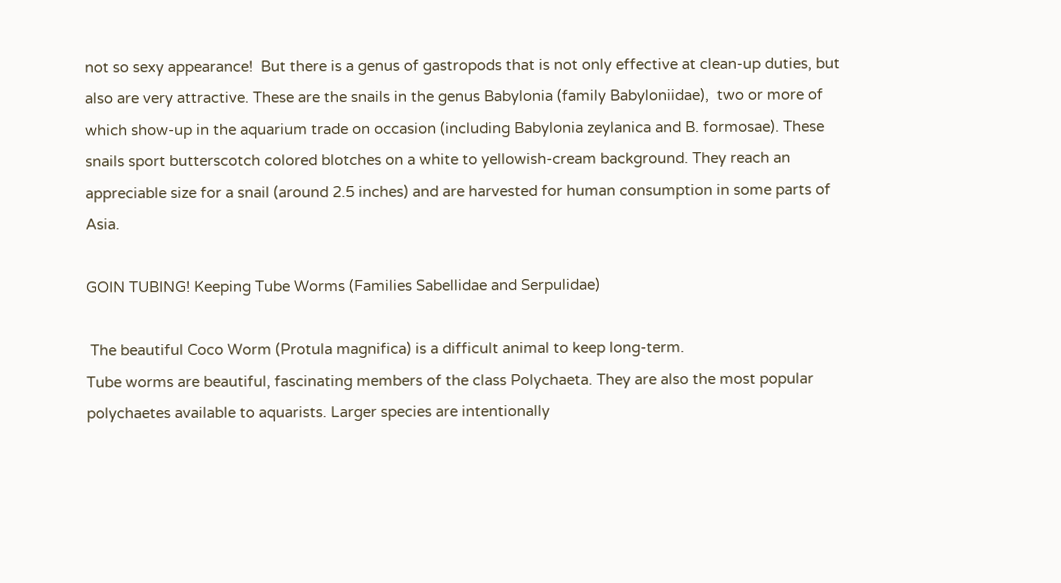not so sexy appearance!  But there is a genus of gastropods that is not only effective at clean-up duties, but  also are very attractive. These are the snails in the genus Babylonia (family Babyloniidae),  two or more of which show-up in the aquarium trade on occasion (including Babylonia zeylanica and B. formosae). These snails sport butterscotch colored blotches on a white to yellowish-cream background. They reach an appreciable size for a snail (around 2.5 inches) and are harvested for human consumption in some parts of Asia.

GOIN TUBING! Keeping Tube Worms (Families Sabellidae and Serpulidae)

 The beautiful Coco Worm (Protula magnifica) is a difficult animal to keep long-term.
Tube worms are beautiful, fascinating members of the class Polychaeta. They are also the most popular polychaetes available to aquarists. Larger species are intentionally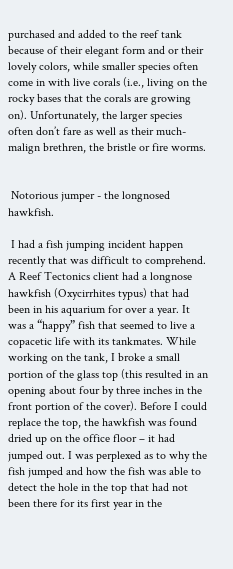purchased and added to the reef tank because of their elegant form and or their lovely colors, while smaller species often come in with live corals (i.e., living on the rocky bases that the corals are growing on). Unfortunately, the larger species often don’t fare as well as their much-malign brethren, the bristle or fire worms.


 Notorious jumper - the longnosed hawkfish.

 I had a fish jumping incident happen recently that was difficult to comprehend. A Reef Tectonics client had a longnose hawkfish (Oxycirrhites typus) that had been in his aquarium for over a year. It was a “happy” fish that seemed to live a copacetic life with its tankmates. While working on the tank, I broke a small portion of the glass top (this resulted in an opening about four by three inches in the front portion of the cover). Before I could replace the top, the hawkfish was found dried up on the office floor – it had jumped out. I was perplexed as to why the fish jumped and how the fish was able to detect the hole in the top that had not been there for its first year in the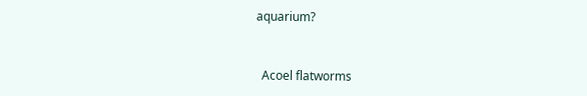aquarium?


  Acoel flatworms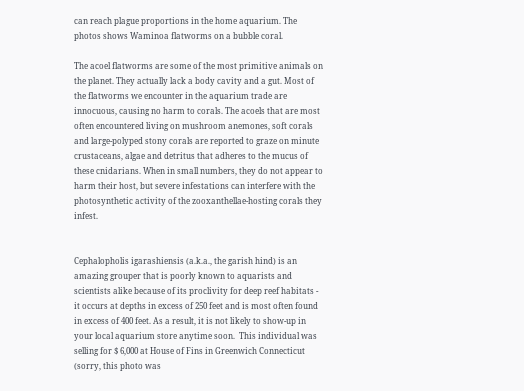can reach plague proportions in the home aquarium. The photos shows Waminoa flatworms on a bubble coral.

The acoel flatworms are some of the most primitive animals on the planet. They actually lack a body cavity and a gut. Most of the flatworms we encounter in the aquarium trade are innocuous, causing no harm to corals. The acoels that are most often encountered living on mushroom anemones, soft corals and large-polyped stony corals are reported to graze on minute crustaceans, algae and detritus that adheres to the mucus of these cnidarians. When in small numbers, they do not appear to harm their host, but severe infestations can interfere with the photosynthetic activity of the zooxanthellae-hosting corals they infest.


Cephalopholis igarashiensis (a.k.a., the garish hind) is an amazing grouper that is poorly known to aquarists and scientists alike because of its proclivity for deep reef habitats - it occurs at depths in excess of 250 feet and is most often found in excess of 400 feet. As a result, it is not likely to show-up in your local aquarium store anytime soon.  This individual was selling for $ 6,000 at House of Fins in Greenwich Connecticut (sorry, this photo was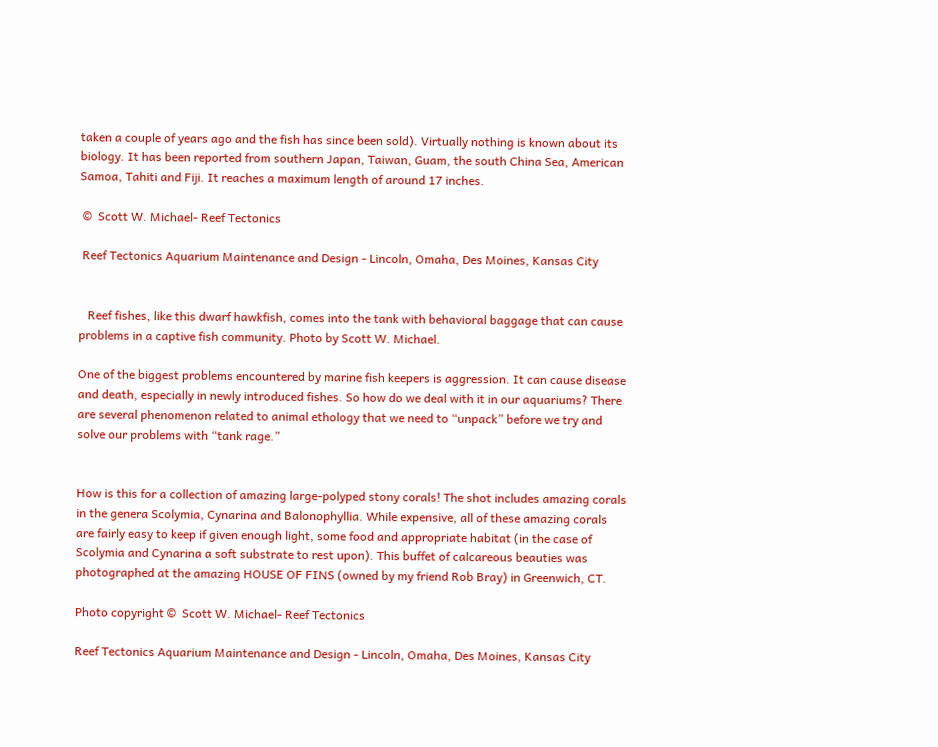taken a couple of years ago and the fish has since been sold). Virtually nothing is known about its biology. It has been reported from southern Japan, Taiwan, Guam, the south China Sea, American Samoa, Tahiti and Fiji. It reaches a maximum length of around 17 inches.

 ©  Scott W. Michael- Reef Tectonics

 Reef Tectonics Aquarium Maintenance and Design - Lincoln, Omaha, Des Moines, Kansas City


   Reef fishes, like this dwarf hawkfish, comes into the tank with behavioral baggage that can cause problems in a captive fish community. Photo by Scott W. Michael.

One of the biggest problems encountered by marine fish keepers is aggression. It can cause disease and death, especially in newly introduced fishes. So how do we deal with it in our aquariums? There are several phenomenon related to animal ethology that we need to “unpack” before we try and solve our problems with “tank rage.”


How is this for a collection of amazing large-polyped stony corals! The shot includes amazing corals in the genera Scolymia, Cynarina and Balonophyllia. While expensive, all of these amazing corals are fairly easy to keep if given enough light, some food and appropriate habitat (in the case of Scolymia and Cynarina a soft substrate to rest upon). This buffet of calcareous beauties was photographed at the amazing HOUSE OF FINS (owned by my friend Rob Bray) in Greenwich, CT.

Photo copyright ©  Scott W. Michael- Reef Tectonics

Reef Tectonics Aquarium Maintenance and Design - Lincoln, Omaha, Des Moines, Kansas City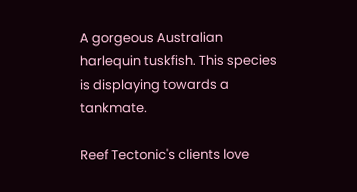A gorgeous Australian harlequin tuskfish. This species is displaying towards a tankmate.

Reef Tectonic's clients love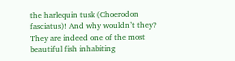the harlequin tusk (Choerodon fasciatus)! And why wouldn’t they? They are indeed one of the most beautiful fish inhabiting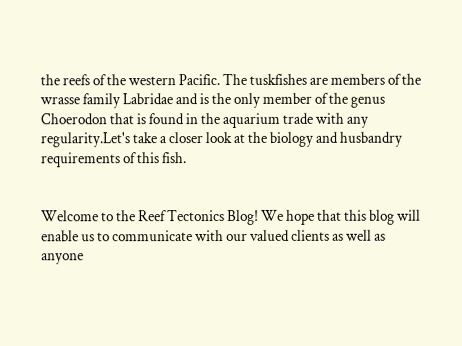the reefs of the western Pacific. The tuskfishes are members of the wrasse family Labridae and is the only member of the genus Choerodon that is found in the aquarium trade with any regularity.Let's take a closer look at the biology and husbandry requirements of this fish.


Welcome to the Reef Tectonics Blog! We hope that this blog will enable us to communicate with our valued clients as well as anyone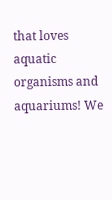that loves aquatic organisms and aquariums! We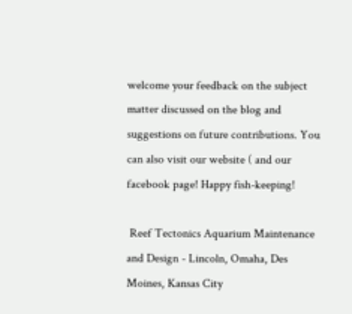welcome your feedback on the subject matter discussed on the blog and suggestions on future contributions. You can also visit our website ( and our facebook page! Happy fish-keeping!

 Reef Tectonics Aquarium Maintenance and Design - Lincoln, Omaha, Des Moines, Kansas City